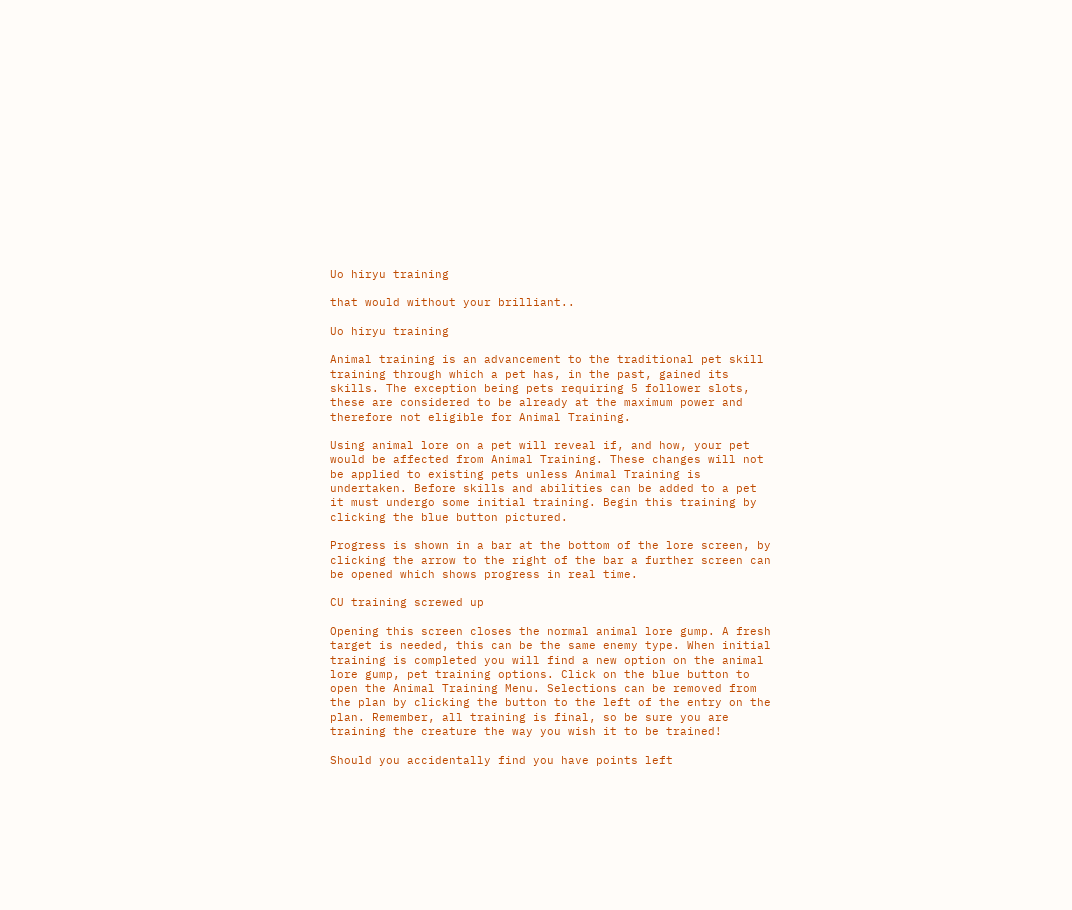Uo hiryu training

that would without your brilliant..

Uo hiryu training

Animal training is an advancement to the traditional pet skill training through which a pet has, in the past, gained its skills. The exception being pets requiring 5 follower slots, these are considered to be already at the maximum power and therefore not eligible for Animal Training.

Using animal lore on a pet will reveal if, and how, your pet would be affected from Animal Training. These changes will not be applied to existing pets unless Animal Training is undertaken. Before skills and abilities can be added to a pet it must undergo some initial training. Begin this training by clicking the blue button pictured.

Progress is shown in a bar at the bottom of the lore screen, by clicking the arrow to the right of the bar a further screen can be opened which shows progress in real time.

CU training screwed up

Opening this screen closes the normal animal lore gump. A fresh target is needed, this can be the same enemy type. When initial training is completed you will find a new option on the animal lore gump, pet training options. Click on the blue button to open the Animal Training Menu. Selections can be removed from the plan by clicking the button to the left of the entry on the plan. Remember, all training is final, so be sure you are training the creature the way you wish it to be trained!

Should you accidentally find you have points left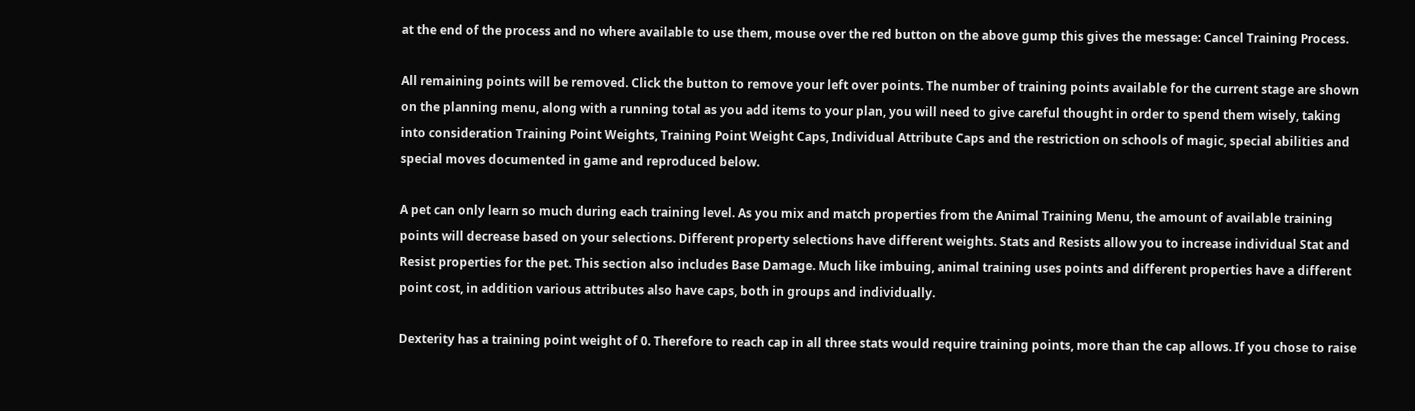at the end of the process and no where available to use them, mouse over the red button on the above gump this gives the message: Cancel Training Process.

All remaining points will be removed. Click the button to remove your left over points. The number of training points available for the current stage are shown on the planning menu, along with a running total as you add items to your plan, you will need to give careful thought in order to spend them wisely, taking into consideration Training Point Weights, Training Point Weight Caps, Individual Attribute Caps and the restriction on schools of magic, special abilities and special moves documented in game and reproduced below.

A pet can only learn so much during each training level. As you mix and match properties from the Animal Training Menu, the amount of available training points will decrease based on your selections. Different property selections have different weights. Stats and Resists allow you to increase individual Stat and Resist properties for the pet. This section also includes Base Damage. Much like imbuing, animal training uses points and different properties have a different point cost, in addition various attributes also have caps, both in groups and individually.

Dexterity has a training point weight of 0. Therefore to reach cap in all three stats would require training points, more than the cap allows. If you chose to raise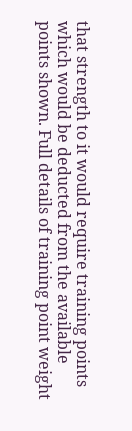that strength to it would require training points which would be deducted from the available points shown. Full details of training point weight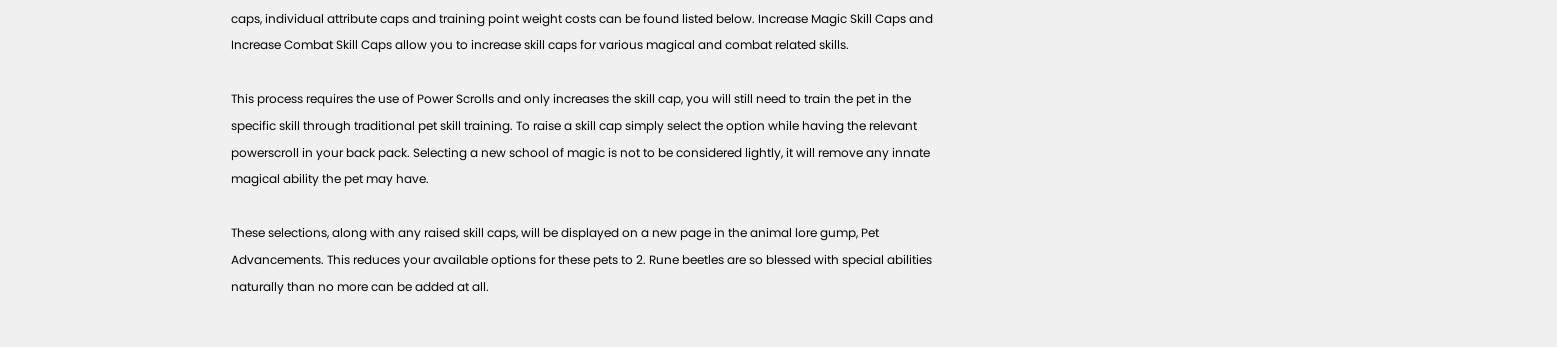caps, individual attribute caps and training point weight costs can be found listed below. Increase Magic Skill Caps and Increase Combat Skill Caps allow you to increase skill caps for various magical and combat related skills.

This process requires the use of Power Scrolls and only increases the skill cap, you will still need to train the pet in the specific skill through traditional pet skill training. To raise a skill cap simply select the option while having the relevant powerscroll in your back pack. Selecting a new school of magic is not to be considered lightly, it will remove any innate magical ability the pet may have.

These selections, along with any raised skill caps, will be displayed on a new page in the animal lore gump, Pet Advancements. This reduces your available options for these pets to 2. Rune beetles are so blessed with special abilities naturally than no more can be added at all.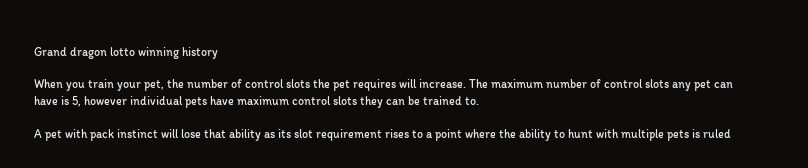Grand dragon lotto winning history

When you train your pet, the number of control slots the pet requires will increase. The maximum number of control slots any pet can have is 5, however individual pets have maximum control slots they can be trained to.

A pet with pack instinct will lose that ability as its slot requirement rises to a point where the ability to hunt with multiple pets is ruled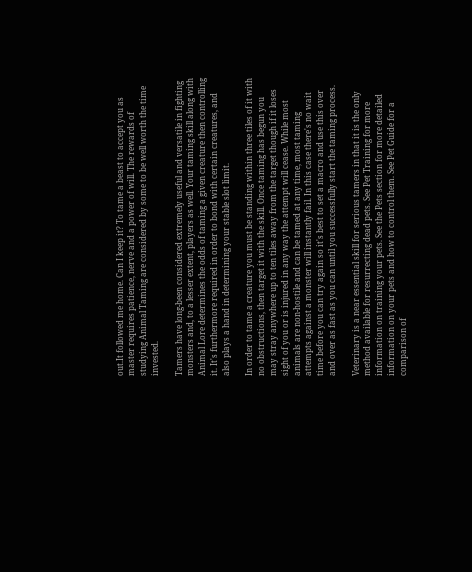out.It followed me home. Can I keep it? To tame a beast to accept you as master requires patience, nerve and a power of will. The rewards of studying Animal Taming are considered by some to be well worth the time invested.

Tamers have long-been considered extremely useful and versatile in fighting monsters and, to a lesser extent, players as well. Your taming skill along with Animal Lore determines the odds of taming a given creature then controlling it. It's furthermore required in order to bond with certain creatures, and also plays a hand in determining your stable slot limit.

In order to tame a creature you must be standing within three tiles of it with no obstructions, then target it with the skill. Once taming has begun you may stray anywhere up to ten tiles away from the target though if it loses sight of you or is injured in any way the attempt will cease. While most animals are non-hostile and can be tamed at any time, most taming attempts against a monster will instantly fail. In this case there's no wait time before you can try again so it's best to set a macro and use this over and over as fast as you can until you successfully start the taming process.

Veterinary is a near essential skill for serious tamers in that it is the only method available for resurrecting dead pets. See Pet Training for more information on training your pets. See the Pets section for more detailed information on your pets and how to control them. See Pet Guide for a comparison of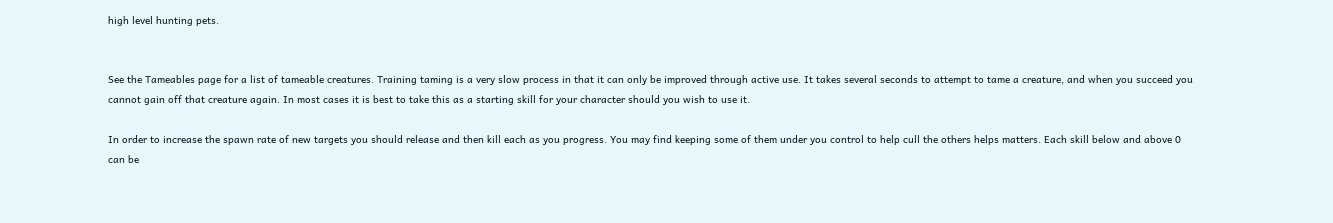high level hunting pets.


See the Tameables page for a list of tameable creatures. Training taming is a very slow process in that it can only be improved through active use. It takes several seconds to attempt to tame a creature, and when you succeed you cannot gain off that creature again. In most cases it is best to take this as a starting skill for your character should you wish to use it.

In order to increase the spawn rate of new targets you should release and then kill each as you progress. You may find keeping some of them under you control to help cull the others helps matters. Each skill below and above 0 can be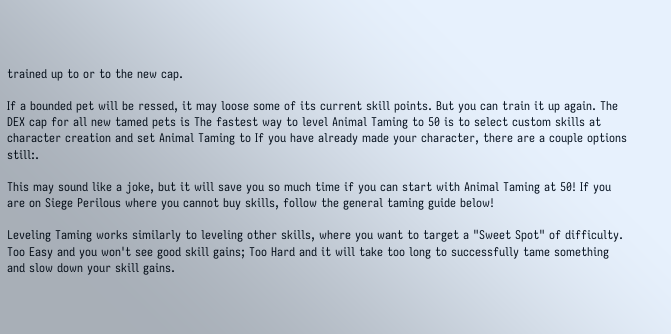trained up to or to the new cap.

If a bounded pet will be ressed, it may loose some of its current skill points. But you can train it up again. The DEX cap for all new tamed pets is The fastest way to level Animal Taming to 50 is to select custom skills at character creation and set Animal Taming to If you have already made your character, there are a couple options still:.

This may sound like a joke, but it will save you so much time if you can start with Animal Taming at 50! If you are on Siege Perilous where you cannot buy skills, follow the general taming guide below!

Leveling Taming works similarly to leveling other skills, where you want to target a "Sweet Spot" of difficulty. Too Easy and you won't see good skill gains; Too Hard and it will take too long to successfully tame something and slow down your skill gains.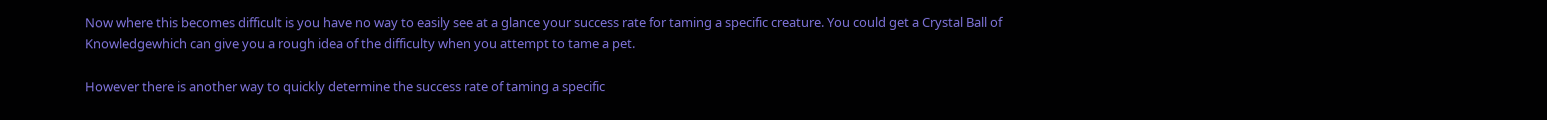Now where this becomes difficult is you have no way to easily see at a glance your success rate for taming a specific creature. You could get a Crystal Ball of Knowledgewhich can give you a rough idea of the difficulty when you attempt to tame a pet.

However there is another way to quickly determine the success rate of taming a specific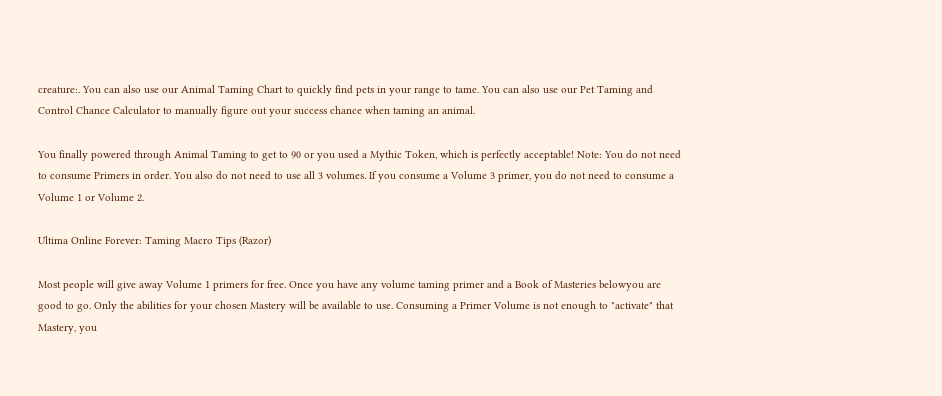creature:. You can also use our Animal Taming Chart to quickly find pets in your range to tame. You can also use our Pet Taming and Control Chance Calculator to manually figure out your success chance when taming an animal.

You finally powered through Animal Taming to get to 90 or you used a Mythic Token, which is perfectly acceptable! Note: You do not need to consume Primers in order. You also do not need to use all 3 volumes. If you consume a Volume 3 primer, you do not need to consume a Volume 1 or Volume 2.

Ultima Online Forever: Taming Macro Tips (Razor)

Most people will give away Volume 1 primers for free. Once you have any volume taming primer and a Book of Masteries belowyou are good to go. Only the abilities for your chosen Mastery will be available to use. Consuming a Primer Volume is not enough to "activate" that Mastery, you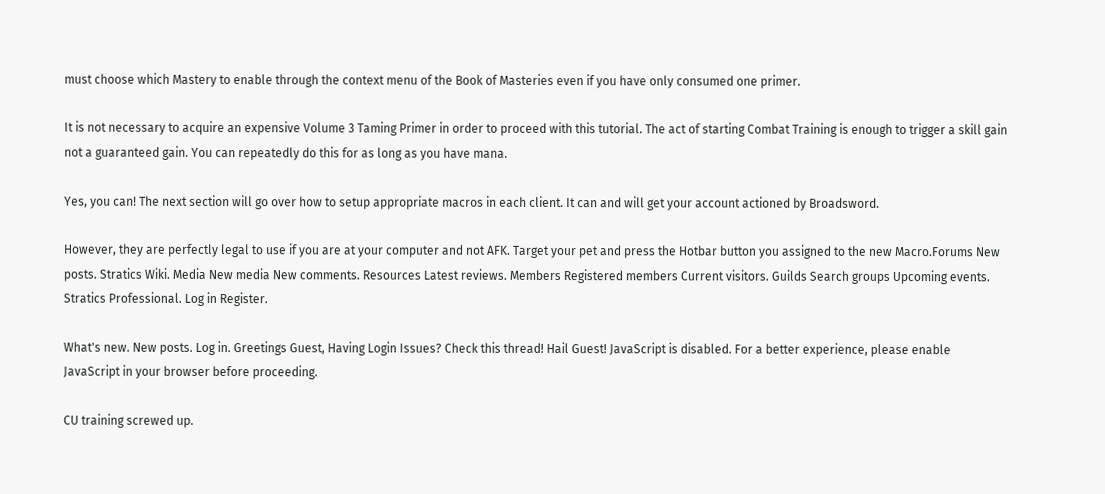must choose which Mastery to enable through the context menu of the Book of Masteries even if you have only consumed one primer.

It is not necessary to acquire an expensive Volume 3 Taming Primer in order to proceed with this tutorial. The act of starting Combat Training is enough to trigger a skill gain not a guaranteed gain. You can repeatedly do this for as long as you have mana.

Yes, you can! The next section will go over how to setup appropriate macros in each client. It can and will get your account actioned by Broadsword.

However, they are perfectly legal to use if you are at your computer and not AFK. Target your pet and press the Hotbar button you assigned to the new Macro.Forums New posts. Stratics Wiki. Media New media New comments. Resources Latest reviews. Members Registered members Current visitors. Guilds Search groups Upcoming events. Stratics Professional. Log in Register.

What's new. New posts. Log in. Greetings Guest, Having Login Issues? Check this thread! Hail Guest! JavaScript is disabled. For a better experience, please enable JavaScript in your browser before proceeding.

CU training screwed up.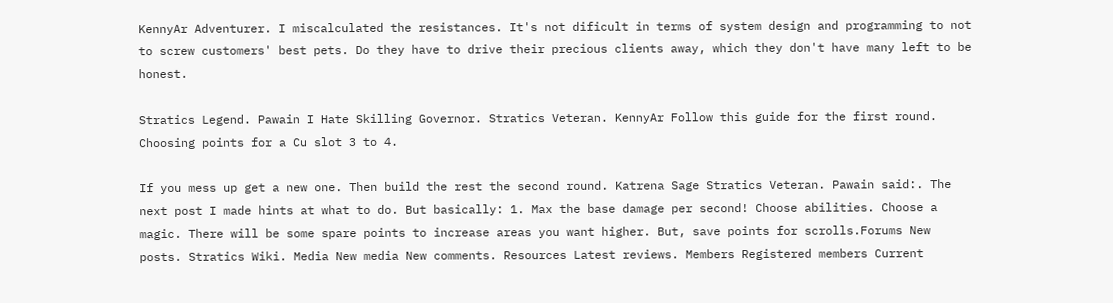KennyAr Adventurer. I miscalculated the resistances. It's not dificult in terms of system design and programming to not to screw customers' best pets. Do they have to drive their precious clients away, which they don't have many left to be honest.

Stratics Legend. Pawain I Hate Skilling Governor. Stratics Veteran. KennyAr Follow this guide for the first round. Choosing points for a Cu slot 3 to 4.

If you mess up get a new one. Then build the rest the second round. Katrena Sage Stratics Veteran. Pawain said:. The next post I made hints at what to do. But basically: 1. Max the base damage per second! Choose abilities. Choose a magic. There will be some spare points to increase areas you want higher. But, save points for scrolls.Forums New posts. Stratics Wiki. Media New media New comments. Resources Latest reviews. Members Registered members Current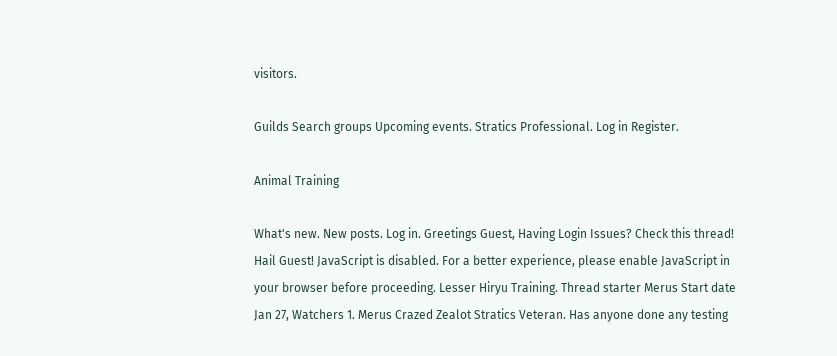visitors.

Guilds Search groups Upcoming events. Stratics Professional. Log in Register.

Animal Training

What's new. New posts. Log in. Greetings Guest, Having Login Issues? Check this thread! Hail Guest! JavaScript is disabled. For a better experience, please enable JavaScript in your browser before proceeding. Lesser Hiryu Training. Thread starter Merus Start date Jan 27, Watchers 1. Merus Crazed Zealot Stratics Veteran. Has anyone done any testing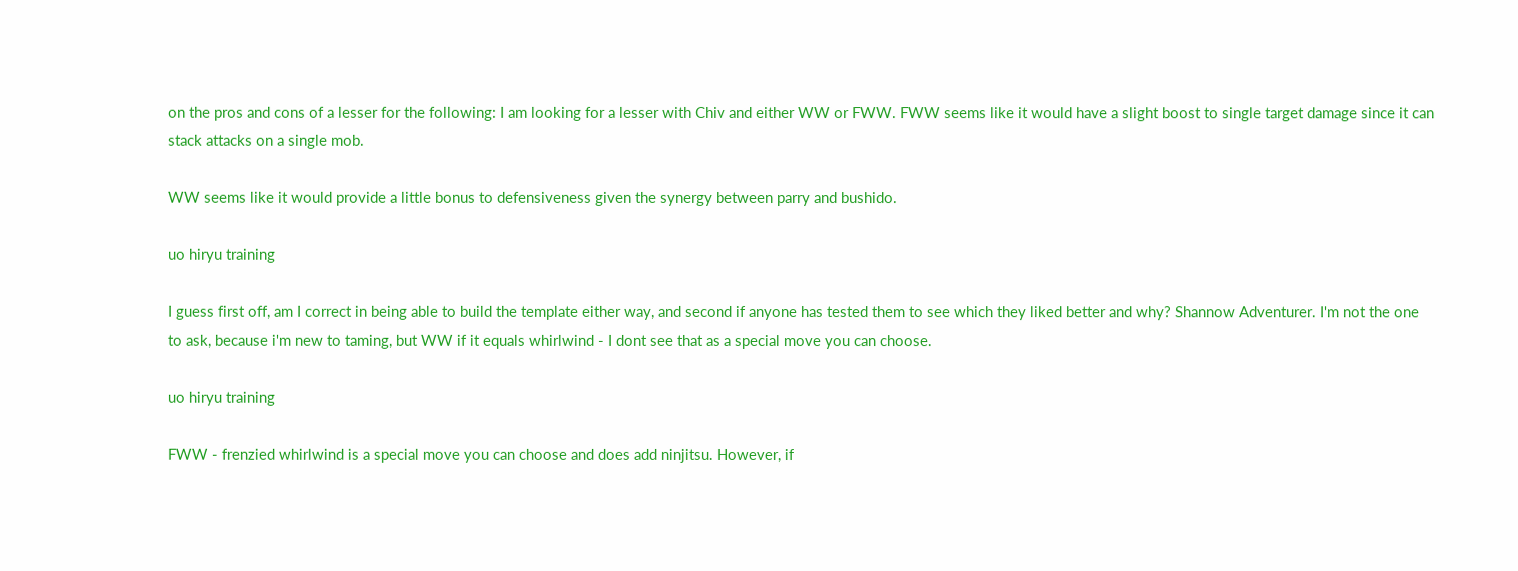on the pros and cons of a lesser for the following: I am looking for a lesser with Chiv and either WW or FWW. FWW seems like it would have a slight boost to single target damage since it can stack attacks on a single mob.

WW seems like it would provide a little bonus to defensiveness given the synergy between parry and bushido.

uo hiryu training

I guess first off, am I correct in being able to build the template either way, and second if anyone has tested them to see which they liked better and why? Shannow Adventurer. I'm not the one to ask, because i'm new to taming, but WW if it equals whirlwind - I dont see that as a special move you can choose.

uo hiryu training

FWW - frenzied whirlwind is a special move you can choose and does add ninjitsu. However, if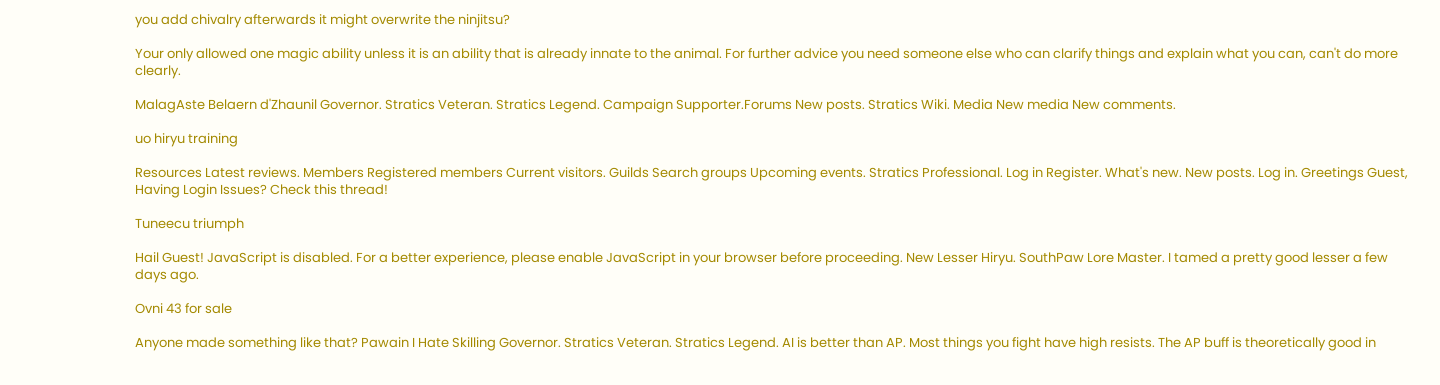you add chivalry afterwards it might overwrite the ninjitsu?

Your only allowed one magic ability unless it is an ability that is already innate to the animal. For further advice you need someone else who can clarify things and explain what you can, can't do more clearly.

MalagAste Belaern d'Zhaunil Governor. Stratics Veteran. Stratics Legend. Campaign Supporter.Forums New posts. Stratics Wiki. Media New media New comments.

uo hiryu training

Resources Latest reviews. Members Registered members Current visitors. Guilds Search groups Upcoming events. Stratics Professional. Log in Register. What's new. New posts. Log in. Greetings Guest, Having Login Issues? Check this thread!

Tuneecu triumph

Hail Guest! JavaScript is disabled. For a better experience, please enable JavaScript in your browser before proceeding. New Lesser Hiryu. SouthPaw Lore Master. I tamed a pretty good lesser a few days ago.

Ovni 43 for sale

Anyone made something like that? Pawain I Hate Skilling Governor. Stratics Veteran. Stratics Legend. AI is better than AP. Most things you fight have high resists. The AP buff is theoretically good in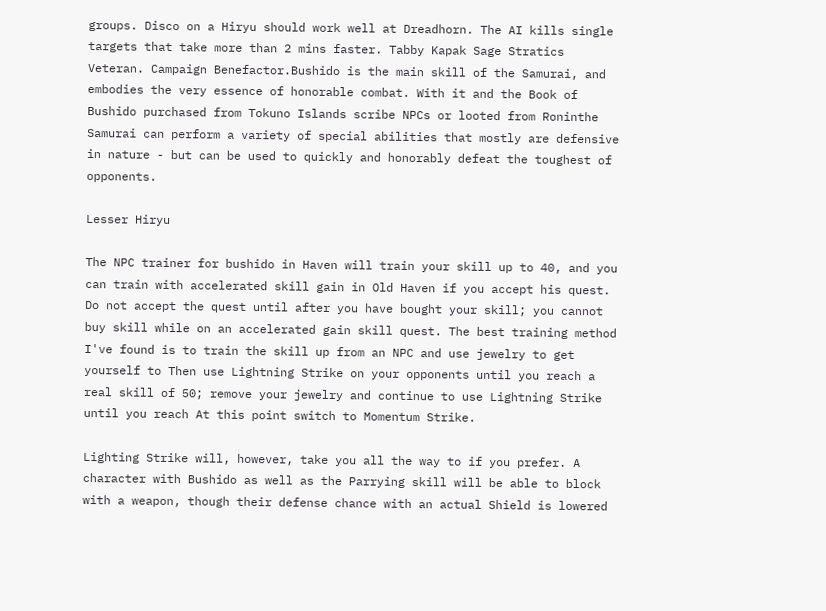groups. Disco on a Hiryu should work well at Dreadhorn. The AI kills single targets that take more than 2 mins faster. Tabby Kapak Sage Stratics Veteran. Campaign Benefactor.Bushido is the main skill of the Samurai, and embodies the very essence of honorable combat. With it and the Book of Bushido purchased from Tokuno Islands scribe NPCs or looted from Roninthe Samurai can perform a variety of special abilities that mostly are defensive in nature - but can be used to quickly and honorably defeat the toughest of opponents.

Lesser Hiryu

The NPC trainer for bushido in Haven will train your skill up to 40, and you can train with accelerated skill gain in Old Haven if you accept his quest. Do not accept the quest until after you have bought your skill; you cannot buy skill while on an accelerated gain skill quest. The best training method I've found is to train the skill up from an NPC and use jewelry to get yourself to Then use Lightning Strike on your opponents until you reach a real skill of 50; remove your jewelry and continue to use Lightning Strike until you reach At this point switch to Momentum Strike.

Lighting Strike will, however, take you all the way to if you prefer. A character with Bushido as well as the Parrying skill will be able to block with a weapon, though their defense chance with an actual Shield is lowered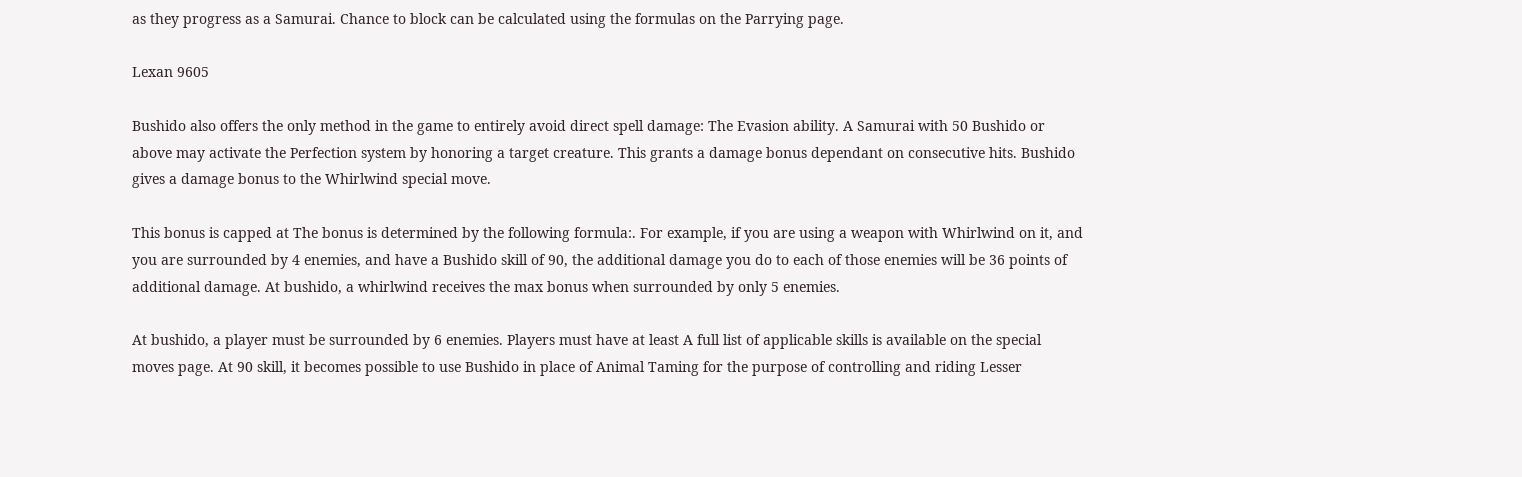as they progress as a Samurai. Chance to block can be calculated using the formulas on the Parrying page.

Lexan 9605

Bushido also offers the only method in the game to entirely avoid direct spell damage: The Evasion ability. A Samurai with 50 Bushido or above may activate the Perfection system by honoring a target creature. This grants a damage bonus dependant on consecutive hits. Bushido gives a damage bonus to the Whirlwind special move.

This bonus is capped at The bonus is determined by the following formula:. For example, if you are using a weapon with Whirlwind on it, and you are surrounded by 4 enemies, and have a Bushido skill of 90, the additional damage you do to each of those enemies will be 36 points of additional damage. At bushido, a whirlwind receives the max bonus when surrounded by only 5 enemies.

At bushido, a player must be surrounded by 6 enemies. Players must have at least A full list of applicable skills is available on the special moves page. At 90 skill, it becomes possible to use Bushido in place of Animal Taming for the purpose of controlling and riding Lesser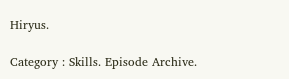Hiryus.

Category : Skills. Episode Archive.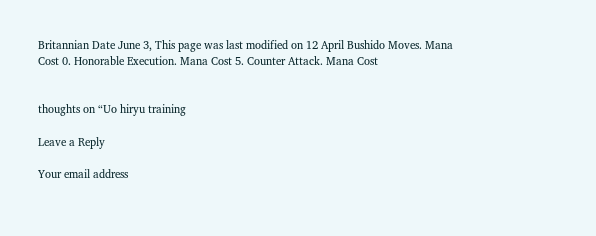Britannian Date June 3, This page was last modified on 12 April Bushido Moves. Mana Cost 0. Honorable Execution. Mana Cost 5. Counter Attack. Mana Cost


thoughts on “Uo hiryu training

Leave a Reply

Your email address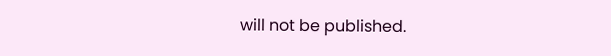will not be published.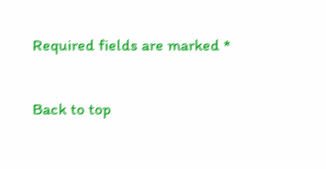Required fields are marked *

Back to top